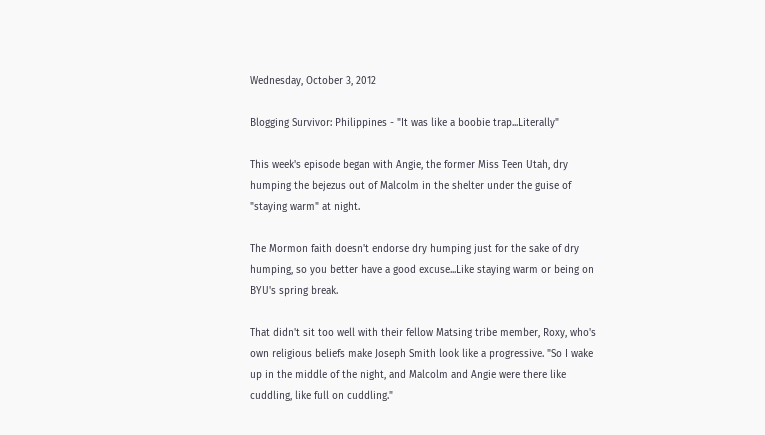Wednesday, October 3, 2012

Blogging Survivor: Philippines - "It was like a boobie trap...Literally"

This week's episode began with Angie, the former Miss Teen Utah, dry humping the bejezus out of Malcolm in the shelter under the guise of "staying warm" at night.

The Mormon faith doesn't endorse dry humping just for the sake of dry humping, so you better have a good excuse...Like staying warm or being on BYU's spring break.

That didn't sit too well with their fellow Matsing tribe member, Roxy, who's own religious beliefs make Joseph Smith look like a progressive. "So I wake up in the middle of the night, and Malcolm and Angie were there like cuddling, like full on cuddling."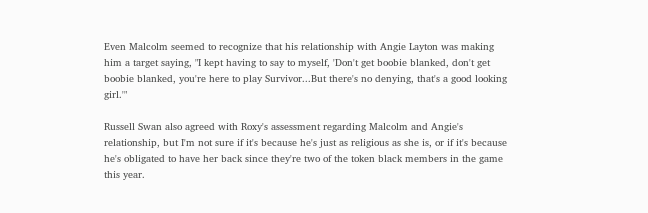Even Malcolm seemed to recognize that his relationship with Angie Layton was making him a target saying, "I kept having to say to myself, 'Don't get boobie blanked, don't get boobie blanked, you're here to play Survivor...But there's no denying, that's a good looking girl.'"

Russell Swan also agreed with Roxy's assessment regarding Malcolm and Angie's relationship, but I'm not sure if it's because he's just as religious as she is, or if it's because he's obligated to have her back since they're two of the token black members in the game this year.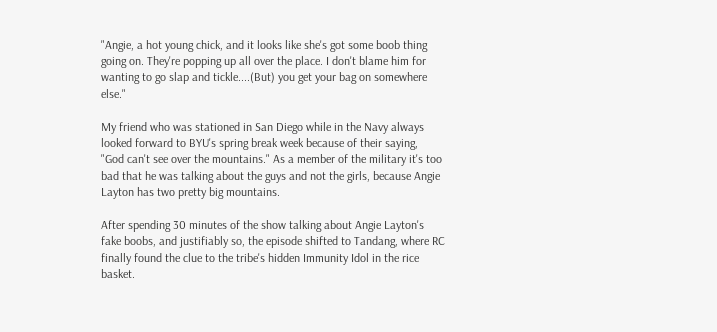"Angie, a hot young chick, and it looks like she's got some boob thing going on. They're popping up all over the place. I don't blame him for wanting to go slap and tickle....(But) you get your bag on somewhere else."

My friend who was stationed in San Diego while in the Navy always looked forward to BYU's spring break week because of their saying,  "God can't see over the mountains." As a member of the military it's too bad that he was talking about the guys and not the girls, because Angie Layton has two pretty big mountains.

After spending 30 minutes of the show talking about Angie Layton's fake boobs, and justifiably so, the episode shifted to Tandang, where RC finally found the clue to the tribe's hidden Immunity Idol in the rice basket.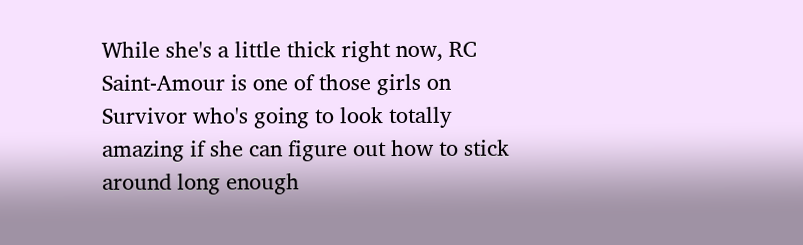While she's a little thick right now, RC Saint-Amour is one of those girls on Survivor who's going to look totally amazing if she can figure out how to stick around long enough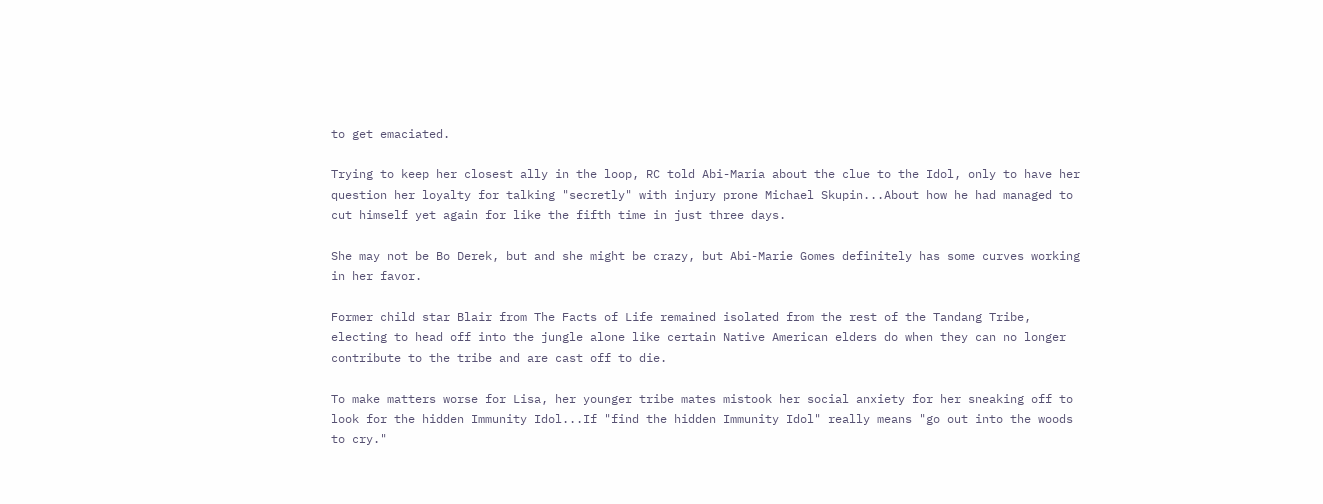to get emaciated.

Trying to keep her closest ally in the loop, RC told Abi-Maria about the clue to the Idol, only to have her question her loyalty for talking "secretly" with injury prone Michael Skupin...About how he had managed to cut himself yet again for like the fifth time in just three days.

She may not be Bo Derek, but and she might be crazy, but Abi-Marie Gomes definitely has some curves working in her favor.

Former child star Blair from The Facts of Life remained isolated from the rest of the Tandang Tribe, electing to head off into the jungle alone like certain Native American elders do when they can no longer contribute to the tribe and are cast off to die.

To make matters worse for Lisa, her younger tribe mates mistook her social anxiety for her sneaking off to look for the hidden Immunity Idol...If "find the hidden Immunity Idol" really means "go out into the woods to cry."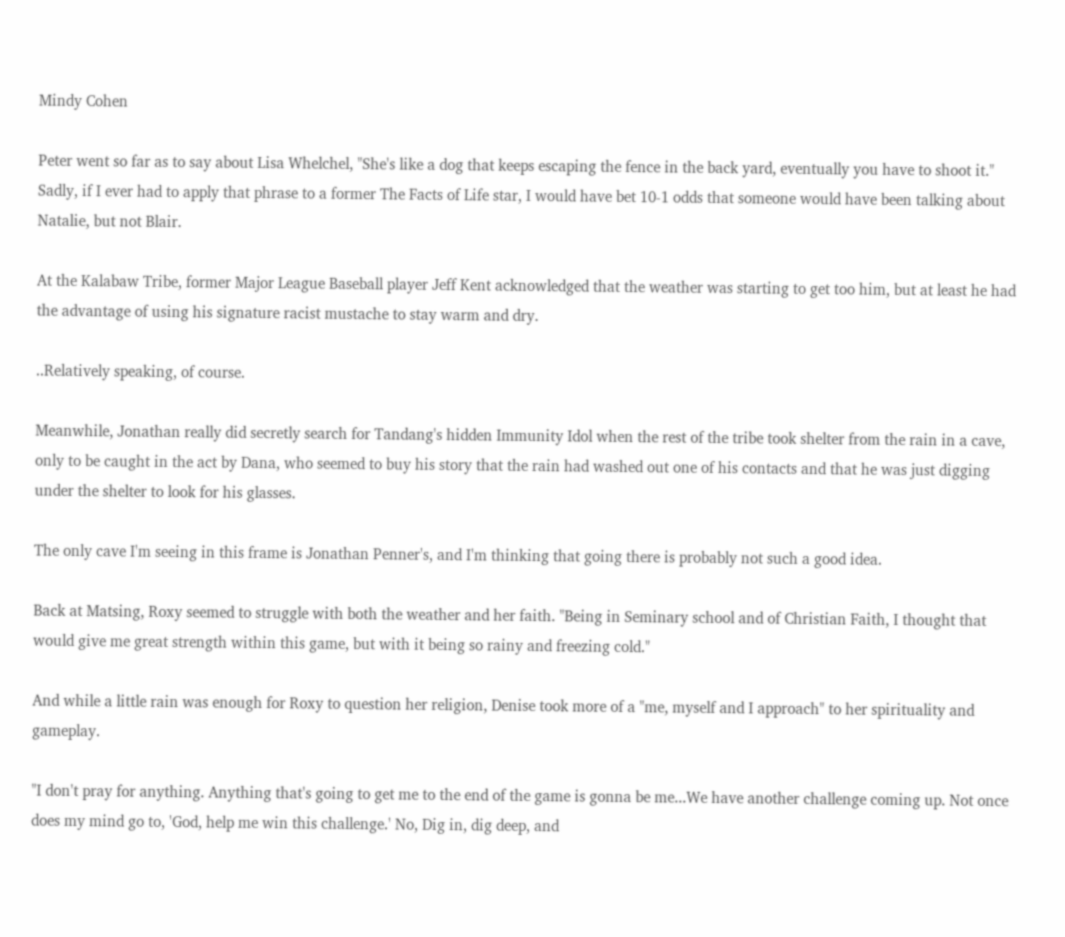Mindy Cohen

Peter went so far as to say about Lisa Whelchel, "She's like a dog that keeps escaping the fence in the back yard, eventually you have to shoot it." Sadly, if I ever had to apply that phrase to a former The Facts of Life star, I would have bet 10-1 odds that someone would have been talking about Natalie, but not Blair.

At the Kalabaw Tribe, former Major League Baseball player Jeff Kent acknowledged that the weather was starting to get too him, but at least he had the advantage of using his signature racist mustache to stay warm and dry.

..Relatively speaking, of course.

Meanwhile, Jonathan really did secretly search for Tandang's hidden Immunity Idol when the rest of the tribe took shelter from the rain in a cave, only to be caught in the act by Dana, who seemed to buy his story that the rain had washed out one of his contacts and that he was just digging under the shelter to look for his glasses.

The only cave I'm seeing in this frame is Jonathan Penner's, and I'm thinking that going there is probably not such a good idea.

Back at Matsing, Roxy seemed to struggle with both the weather and her faith. "Being in Seminary school and of Christian Faith, I thought that would give me great strength within this game, but with it being so rainy and freezing cold."

And while a little rain was enough for Roxy to question her religion, Denise took more of a "me, myself and I approach" to her spirituality and gameplay.

"I don't pray for anything. Anything that's going to get me to the end of the game is gonna be me...We have another challenge coming up. Not once does my mind go to, 'God, help me win this challenge.' No, Dig in, dig deep, and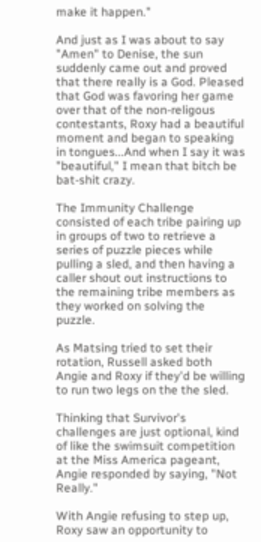make it happen."

And just as I was about to say "Amen" to Denise, the sun suddenly came out and proved that there really is a God. Pleased that God was favoring her game over that of the non-religous contestants, Roxy had a beautiful moment and began to speaking in tongues...And when I say it was "beautiful," I mean that bitch be bat-shit crazy.

The Immunity Challenge consisted of each tribe pairing up in groups of two to retrieve a series of puzzle pieces while pulling a sled, and then having a caller shout out instructions to the remaining tribe members as they worked on solving the puzzle.

As Matsing tried to set their rotation, Russell asked both Angie and Roxy if they'd be willing to run two legs on the the sled.

Thinking that Survivor's challenges are just optional, kind of like the swimsuit competition at the Miss America pageant, Angie responded by saying, "Not Really."

With Angie refusing to step up, Roxy saw an opportunity to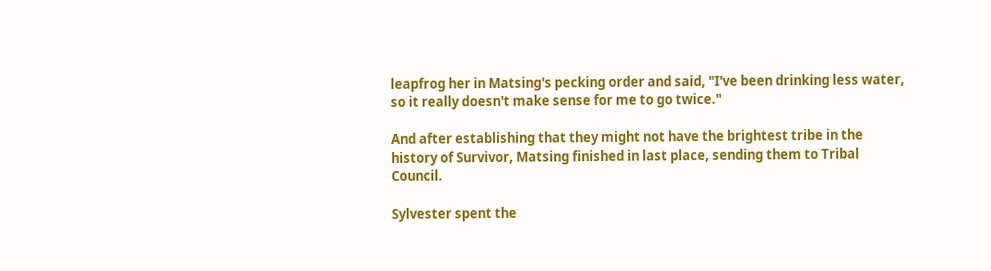leapfrog her in Matsing's pecking order and said, "I've been drinking less water, so it really doesn't make sense for me to go twice."

And after establishing that they might not have the brightest tribe in the history of Survivor, Matsing finished in last place, sending them to Tribal Council.

Sylvester spent the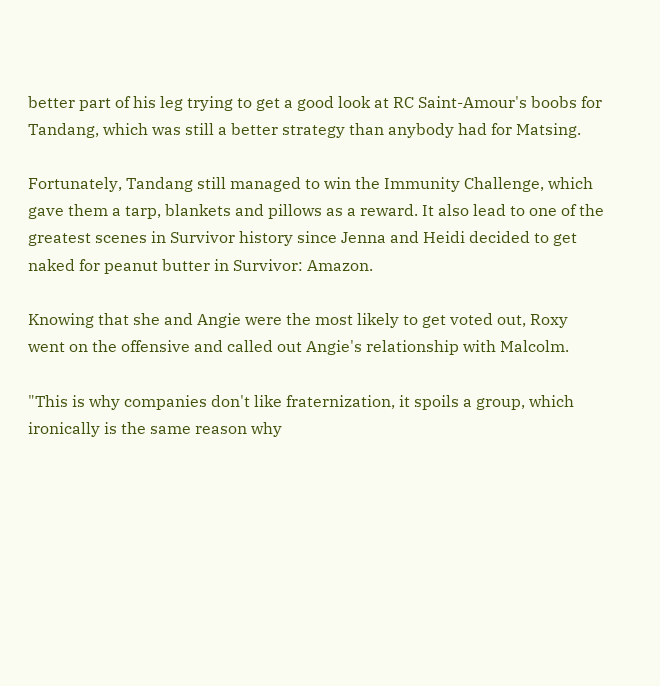better part of his leg trying to get a good look at RC Saint-Amour's boobs for Tandang, which was still a better strategy than anybody had for Matsing.

Fortunately, Tandang still managed to win the Immunity Challenge, which gave them a tarp, blankets and pillows as a reward. It also lead to one of the greatest scenes in Survivor history since Jenna and Heidi decided to get naked for peanut butter in Survivor: Amazon.

Knowing that she and Angie were the most likely to get voted out, Roxy went on the offensive and called out Angie's relationship with Malcolm.

"This is why companies don't like fraternization, it spoils a group, which ironically is the same reason why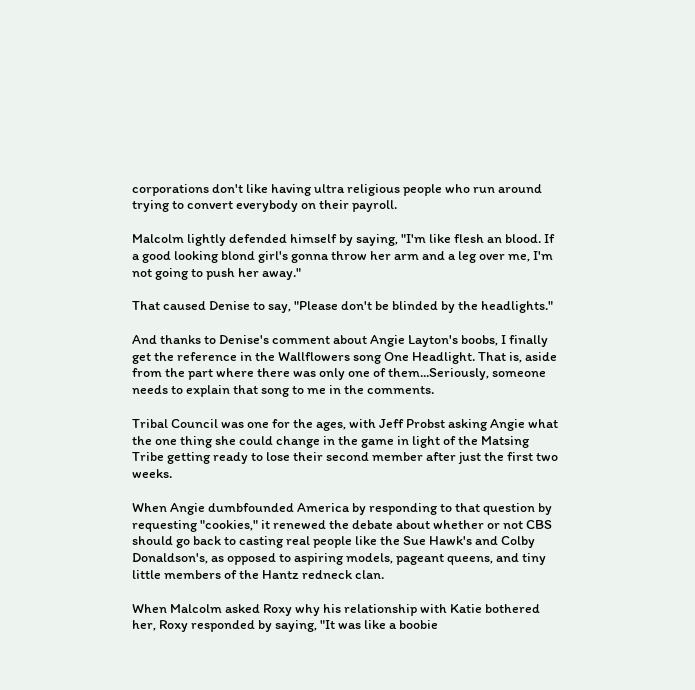corporations don't like having ultra religious people who run around trying to convert everybody on their payroll.

Malcolm lightly defended himself by saying, "I'm like flesh an blood. If a good looking blond girl's gonna throw her arm and a leg over me, I'm not going to push her away."

That caused Denise to say, "Please don't be blinded by the headlights."

And thanks to Denise's comment about Angie Layton's boobs, I finally get the reference in the Wallflowers song One Headlight. That is, aside from the part where there was only one of them...Seriously, someone needs to explain that song to me in the comments.

Tribal Council was one for the ages, with Jeff Probst asking Angie what the one thing she could change in the game in light of the Matsing Tribe getting ready to lose their second member after just the first two weeks.

When Angie dumbfounded America by responding to that question by requesting "cookies," it renewed the debate about whether or not CBS should go back to casting real people like the Sue Hawk's and Colby Donaldson's, as opposed to aspiring models, pageant queens, and tiny little members of the Hantz redneck clan.

When Malcolm asked Roxy why his relationship with Katie bothered her, Roxy responded by saying, "It was like a boobie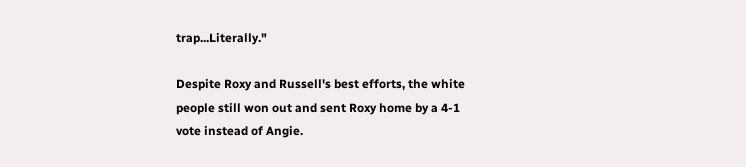trap...Literally."

Despite Roxy and Russell's best efforts, the white people still won out and sent Roxy home by a 4-1 vote instead of Angie.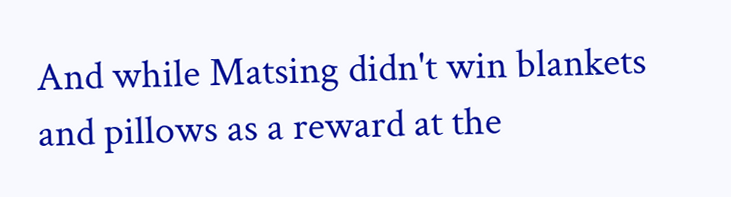And while Matsing didn't win blankets and pillows as a reward at the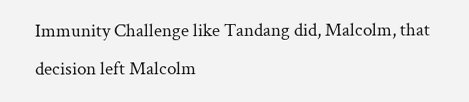Immunity Challenge like Tandang did, Malcolm, that decision left Malcolm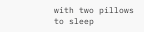with two pillows to sleep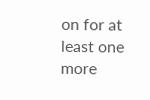on for at least one more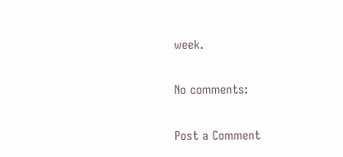week.

No comments:

Post a Comment